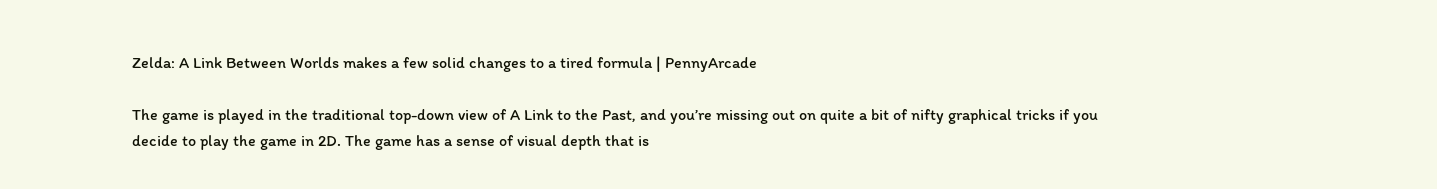Zelda: A Link Between Worlds makes a few solid changes to a tired formula | PennyArcade

The game is played in the traditional top-down view of A Link to the Past, and you’re missing out on quite a bit of nifty graphical tricks if you decide to play the game in 2D. The game has a sense of visual depth that is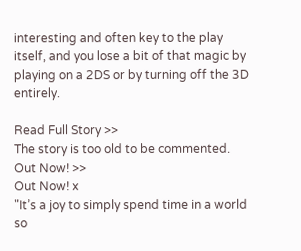interesting and often key to the play itself, and you lose a bit of that magic by playing on a 2DS or by turning off the 3D entirely.

Read Full Story >>
The story is too old to be commented.
Out Now! >>
Out Now! x
"It’s a joy to simply spend time in a world so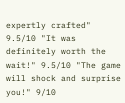expertly crafted" 9.5/10 "It was definitely worth the wait!" 9.5/10 "The game will shock and surprise you!" 9/10